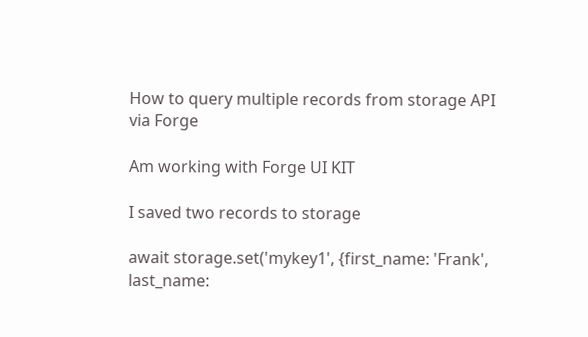How to query multiple records from storage API via Forge

Am working with Forge UI KIT

I saved two records to storage

await storage.set('mykey1', {first_name: 'Frank', last_name: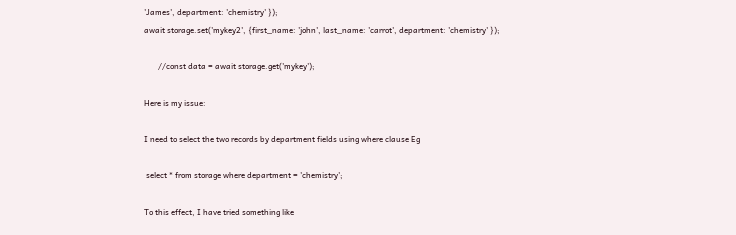'James', department: 'chemistry' });
await storage.set('mykey2', {first_name: 'john', last_name: 'carrot', department: 'chemistry' });

       //const data = await storage.get('mykey');

Here is my issue:

I need to select the two records by department fields using where clause Eg

 select * from storage where department = 'chemistry';

To this effect, I have tried something like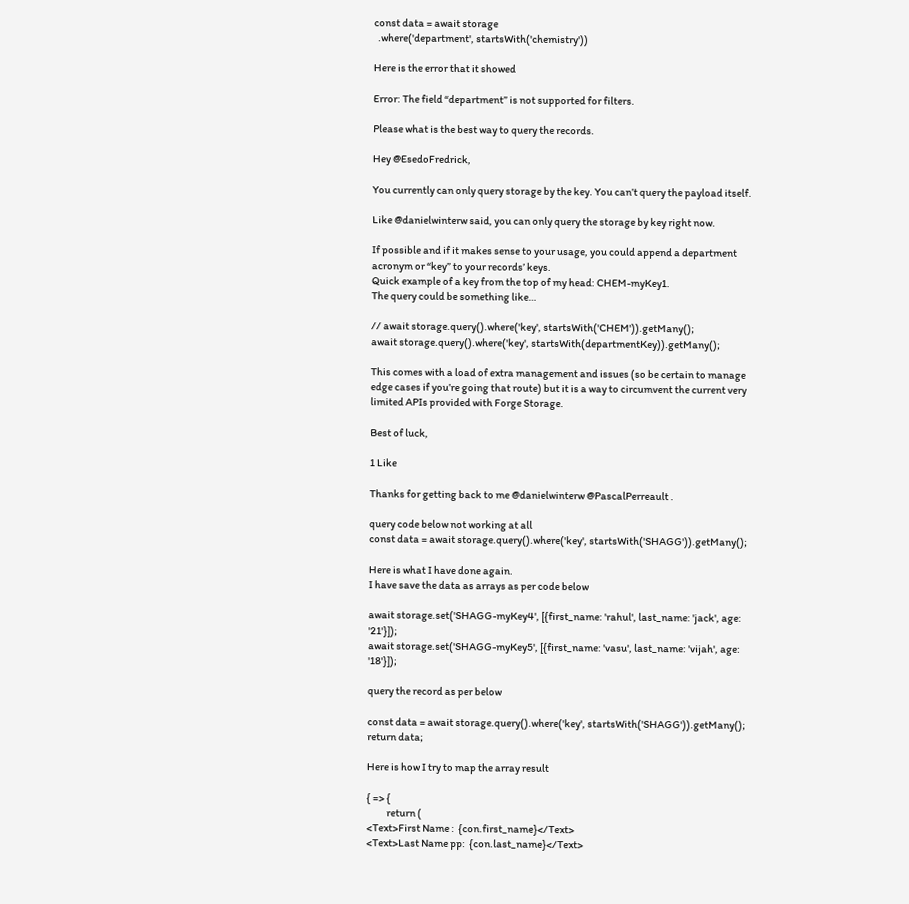const data = await storage
  .where('department', startsWith('chemistry'))

Here is the error that it showed

Error: The field “department” is not supported for filters.

Please what is the best way to query the records.

Hey @EsedoFredrick,

You currently can only query storage by the key. You can’t query the payload itself.

Like @danielwinterw said, you can only query the storage by key right now.

If possible and if it makes sense to your usage, you could append a department acronym or “key” to your records’ keys.
Quick example of a key from the top of my head: CHEM-myKey1.
The query could be something like…

// await storage.query().where('key', startsWith('CHEM')).getMany();
await storage.query().where('key', startsWith(departmentKey)).getMany();

This comes with a load of extra management and issues (so be certain to manage edge cases if you’re going that route) but it is a way to circumvent the current very limited APIs provided with Forge Storage.

Best of luck,

1 Like

Thanks for getting back to me @danielwinterw @PascalPerreault .

query code below not working at all
const data = await storage.query().where('key', startsWith('SHAGG')).getMany();

Here is what I have done again.
I have save the data as arrays as per code below

await storage.set('SHAGG-myKey4', [{first_name: 'rahul', last_name: 'jack', age: '21'}]);
await storage.set('SHAGG-myKey5', [{first_name: 'vasu', last_name: 'vijah', age: '18'}]);

query the record as per below

const data = await storage.query().where('key', startsWith('SHAGG')).getMany();
return data;

Here is how I try to map the array result

{ => {
          return (
<Text>First Name :  {con.first_name}</Text>
<Text>Last Name pp:  {con.last_name}</Text>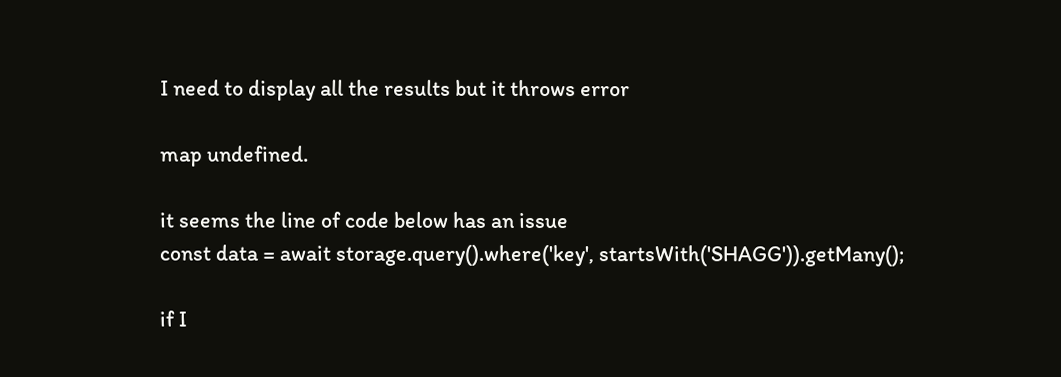I need to display all the results but it throws error

map undefined.

it seems the line of code below has an issue
const data = await storage.query().where('key', startsWith('SHAGG')).getMany();

if I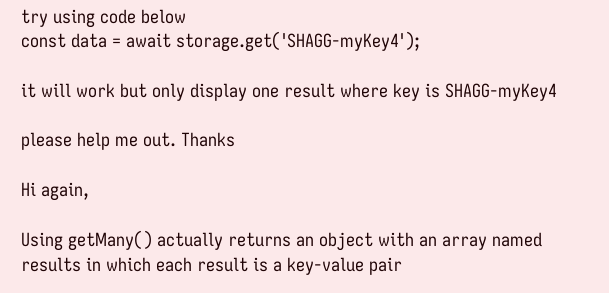try using code below
const data = await storage.get('SHAGG-myKey4');

it will work but only display one result where key is SHAGG-myKey4

please help me out. Thanks

Hi again,

Using getMany() actually returns an object with an array named results in which each result is a key-value pair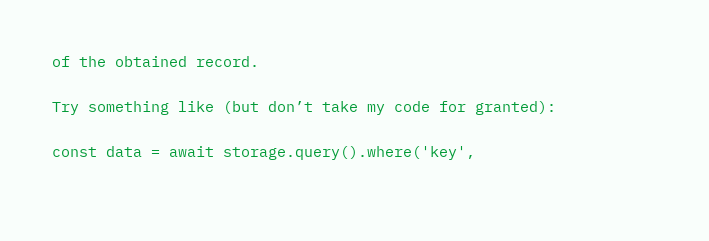of the obtained record.

Try something like (but don’t take my code for granted):

const data = await storage.query().where('key',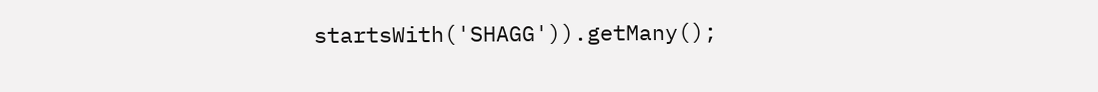startsWith('SHAGG')).getMany();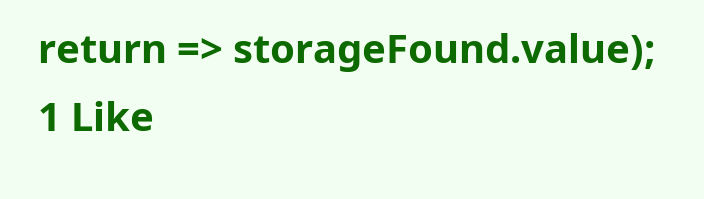return => storageFound.value);
1 Like